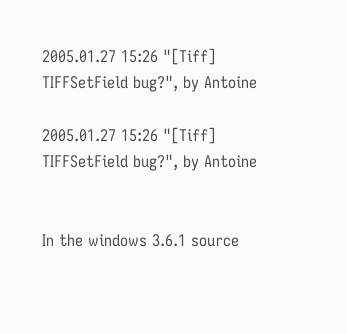2005.01.27 15:26 "[Tiff] TIFFSetField bug?", by Antoine

2005.01.27 15:26 "[Tiff] TIFFSetField bug?", by Antoine


In the windows 3.6.1 source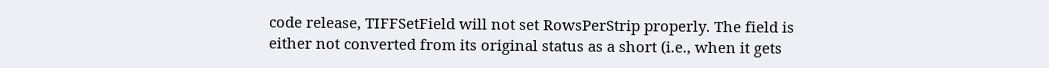code release, TIFFSetField will not set RowsPerStrip properly. The field is either not converted from its original status as a short (i.e., when it gets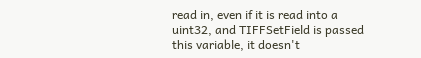read in, even if it is read into a uint32, and TIFFSetField is passed this variable, it doesn't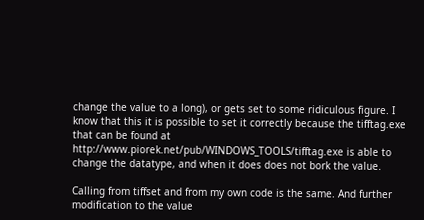change the value to a long), or gets set to some ridiculous figure. I know that this it is possible to set it correctly because the tifftag.exe that can be found at http://www.piorek.net/pub/WINDOWS_TOOLS/tifftag.exe is able to change the datatype, and when it does does not bork the value.

Calling from tiffset and from my own code is the same. And further modification to the value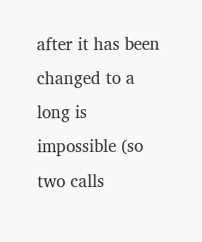after it has been changed to a long is impossible (so two calls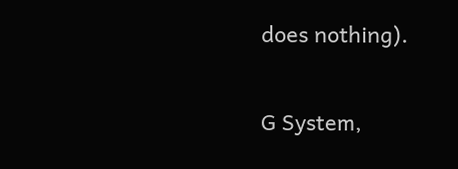does nothing).


G System,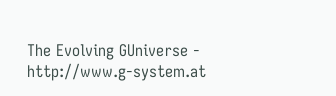The Evolving GUniverse - http://www.g-system.at